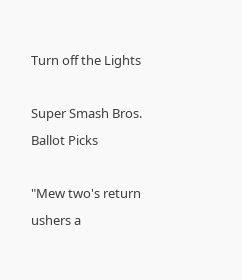Turn off the Lights

Super Smash Bros. Ballot Picks

"Mew two's return ushers a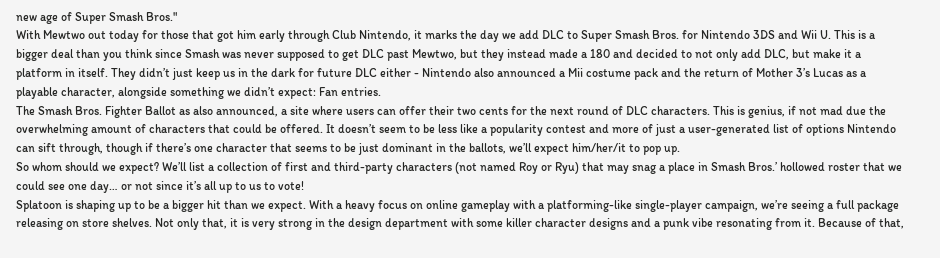new age of Super Smash Bros."
With Mewtwo out today for those that got him early through Club Nintendo, it marks the day we add DLC to Super Smash Bros. for Nintendo 3DS and Wii U. This is a bigger deal than you think since Smash was never supposed to get DLC past Mewtwo, but they instead made a 180 and decided to not only add DLC, but make it a platform in itself. They didn’t just keep us in the dark for future DLC either - Nintendo also announced a Mii costume pack and the return of Mother 3’s Lucas as a playable character, alongside something we didn’t expect: Fan entries.
The Smash Bros. Fighter Ballot as also announced, a site where users can offer their two cents for the next round of DLC characters. This is genius, if not mad due the overwhelming amount of characters that could be offered. It doesn’t seem to be less like a popularity contest and more of just a user-generated list of options Nintendo can sift through, though if there’s one character that seems to be just dominant in the ballots, we’ll expect him/her/it to pop up.
So whom should we expect? We’ll list a collection of first and third-party characters (not named Roy or Ryu) that may snag a place in Smash Bros.’ hollowed roster that we could see one day… or not since it’s all up to us to vote!
Splatoon is shaping up to be a bigger hit than we expect. With a heavy focus on online gameplay with a platforming-like single-player campaign, we’re seeing a full package releasing on store shelves. Not only that, it is very strong in the design department with some killer character designs and a punk vibe resonating from it. Because of that,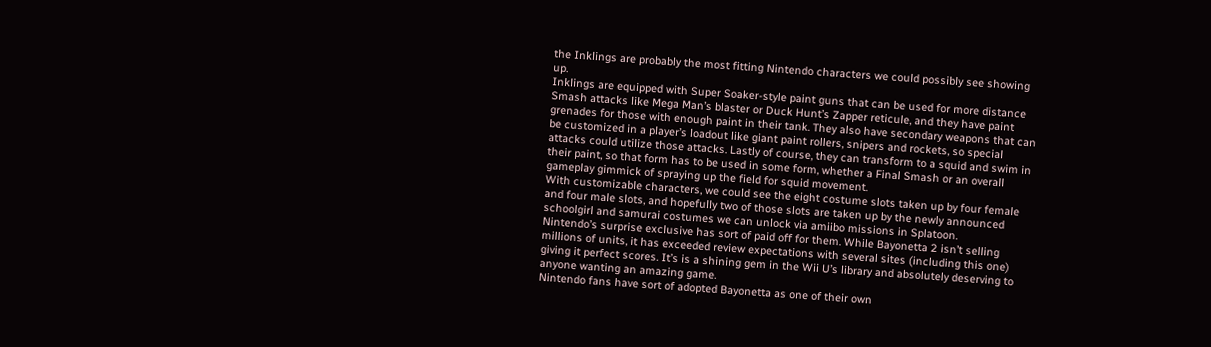the Inklings are probably the most fitting Nintendo characters we could possibly see showing up.
Inklings are equipped with Super Soaker-style paint guns that can be used for more distance Smash attacks like Mega Man’s blaster or Duck Hunt’s Zapper reticule, and they have paint grenades for those with enough paint in their tank. They also have secondary weapons that can be customized in a player’s loadout like giant paint rollers, snipers and rockets, so special attacks could utilize those attacks. Lastly of course, they can transform to a squid and swim in their paint, so that form has to be used in some form, whether a Final Smash or an overall gameplay gimmick of spraying up the field for squid movement.
With customizable characters, we could see the eight costume slots taken up by four female and four male slots, and hopefully two of those slots are taken up by the newly announced schoolgirl and samurai costumes we can unlock via amiibo missions in Splatoon.
Nintendo’s surprise exclusive has sort of paid off for them. While Bayonetta 2 isn’t selling millions of units, it has exceeded review expectations with several sites (including this one) giving it perfect scores. It’s is a shining gem in the Wii U’s library and absolutely deserving to anyone wanting an amazing game.
Nintendo fans have sort of adopted Bayonetta as one of their own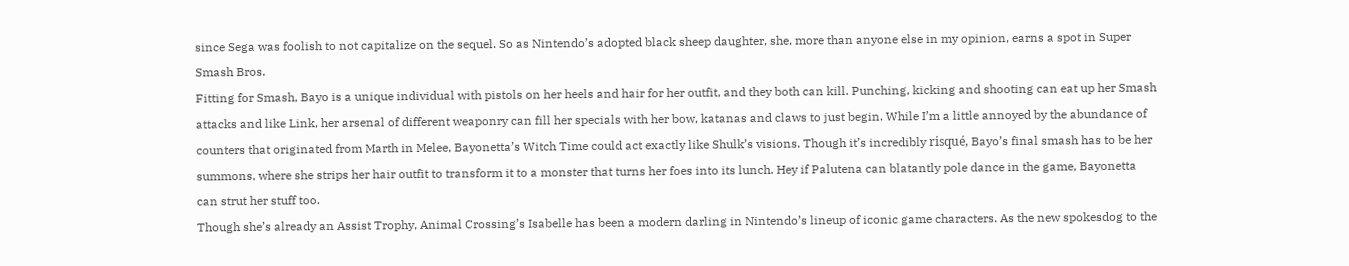since Sega was foolish to not capitalize on the sequel. So as Nintendo’s adopted black sheep daughter, she, more than anyone else in my opinion, earns a spot in Super Smash Bros.
Fitting for Smash, Bayo is a unique individual with pistols on her heels and hair for her outfit, and they both can kill. Punching, kicking and shooting can eat up her Smash attacks and like Link, her arsenal of different weaponry can fill her specials with her bow, katanas and claws to just begin. While I’m a little annoyed by the abundance of counters that originated from Marth in Melee, Bayonetta’s Witch Time could act exactly like Shulk’s visions. Though it’s incredibly risqué, Bayo’s final smash has to be her summons, where she strips her hair outfit to transform it to a monster that turns her foes into its lunch. Hey if Palutena can blatantly pole dance in the game, Bayonetta can strut her stuff too.
Though she’s already an Assist Trophy, Animal Crossing’s Isabelle has been a modern darling in Nintendo’s lineup of iconic game characters. As the new spokesdog to the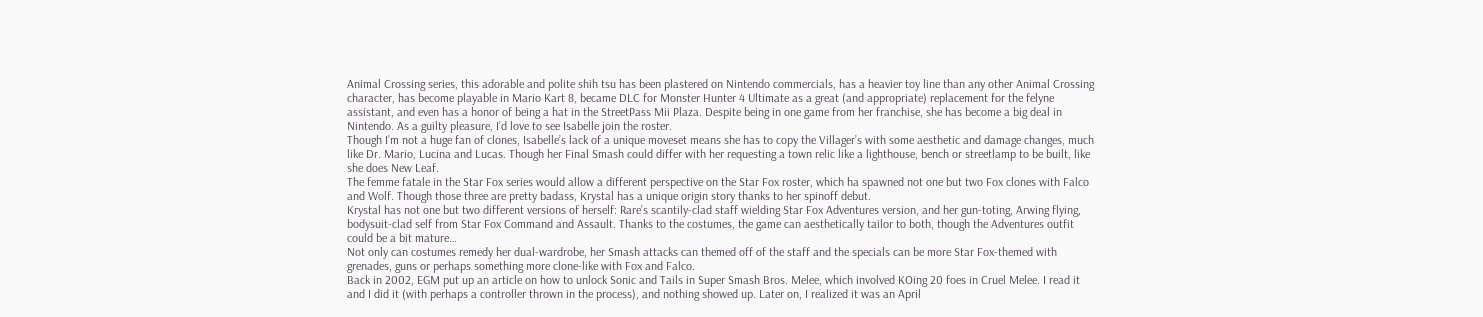Animal Crossing series, this adorable and polite shih tsu has been plastered on Nintendo commercials, has a heavier toy line than any other Animal Crossing character, has become playable in Mario Kart 8, became DLC for Monster Hunter 4 Ultimate as a great (and appropriate) replacement for the felyne assistant, and even has a honor of being a hat in the StreetPass Mii Plaza. Despite being in one game from her franchise, she has become a big deal in Nintendo. As a guilty pleasure, I’d love to see Isabelle join the roster.
Though I’m not a huge fan of clones, Isabelle’s lack of a unique moveset means she has to copy the Villager’s with some aesthetic and damage changes, much like Dr. Mario, Lucina and Lucas. Though her Final Smash could differ with her requesting a town relic like a lighthouse, bench or streetlamp to be built, like she does New Leaf.
The femme fatale in the Star Fox series would allow a different perspective on the Star Fox roster, which ha spawned not one but two Fox clones with Falco and Wolf. Though those three are pretty badass, Krystal has a unique origin story thanks to her spinoff debut.
Krystal has not one but two different versions of herself: Rare’s scantily-clad staff wielding Star Fox Adventures version, and her gun-toting, Arwing flying, bodysuit-clad self from Star Fox Command and Assault. Thanks to the costumes, the game can aesthetically tailor to both, though the Adventures outfit could be a bit mature…
Not only can costumes remedy her dual-wardrobe, her Smash attacks can themed off of the staff and the specials can be more Star Fox-themed with grenades, guns or perhaps something more clone-like with Fox and Falco.
Back in 2002, EGM put up an article on how to unlock Sonic and Tails in Super Smash Bros. Melee, which involved KOing 20 foes in Cruel Melee. I read it and I did it (with perhaps a controller thrown in the process), and nothing showed up. Later on, I realized it was an April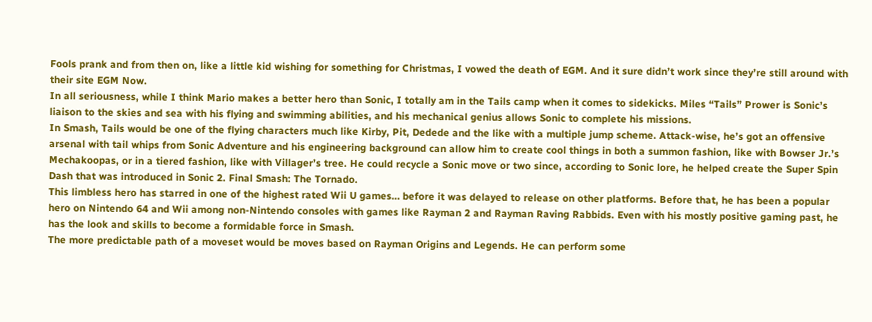Fools prank and from then on, like a little kid wishing for something for Christmas, I vowed the death of EGM. And it sure didn’t work since they’re still around with their site EGM Now.
In all seriousness, while I think Mario makes a better hero than Sonic, I totally am in the Tails camp when it comes to sidekicks. Miles “Tails” Prower is Sonic’s liaison to the skies and sea with his flying and swimming abilities, and his mechanical genius allows Sonic to complete his missions.
In Smash, Tails would be one of the flying characters much like Kirby, Pit, Dedede and the like with a multiple jump scheme. Attack-wise, he’s got an offensive arsenal with tail whips from Sonic Adventure and his engineering background can allow him to create cool things in both a summon fashion, like with Bowser Jr.’s Mechakoopas, or in a tiered fashion, like with Villager’s tree. He could recycle a Sonic move or two since, according to Sonic lore, he helped create the Super Spin Dash that was introduced in Sonic 2. Final Smash: The Tornado.
This limbless hero has starred in one of the highest rated Wii U games… before it was delayed to release on other platforms. Before that, he has been a popular hero on Nintendo 64 and Wii among non-Nintendo consoles with games like Rayman 2 and Rayman Raving Rabbids. Even with his mostly positive gaming past, he has the look and skills to become a formidable force in Smash.
The more predictable path of a moveset would be moves based on Rayman Origins and Legends. He can perform some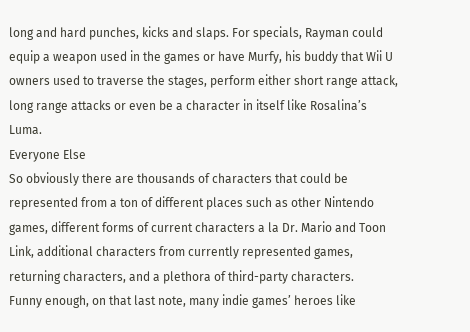long and hard punches, kicks and slaps. For specials, Rayman could equip a weapon used in the games or have Murfy, his buddy that Wii U owners used to traverse the stages, perform either short range attack, long range attacks or even be a character in itself like Rosalina’s Luma.
Everyone Else
So obviously there are thousands of characters that could be represented from a ton of different places such as other Nintendo games, different forms of current characters a la Dr. Mario and Toon Link, additional characters from currently represented games, returning characters, and a plethora of third-party characters.
Funny enough, on that last note, many indie games’ heroes like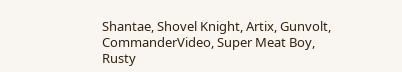Shantae, Shovel Knight, Artix, Gunvolt, CommanderVideo, Super Meat Boy, Rusty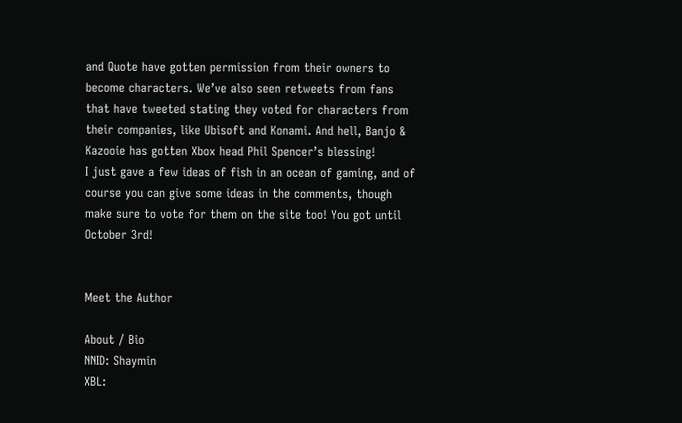and Quote have gotten permission from their owners to become characters. We’ve also seen retweets from fans that have tweeted stating they voted for characters from their companies, like Ubisoft and Konami. And hell, Banjo & Kazooie has gotten Xbox head Phil Spencer’s blessing!
I just gave a few ideas of fish in an ocean of gaming, and of course you can give some ideas in the comments, though make sure to vote for them on the site too! You got until October 3rd!


Meet the Author

About / Bio
NNID: Shaymin
XBL: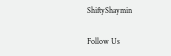ShiftyShaymin

Follow Us